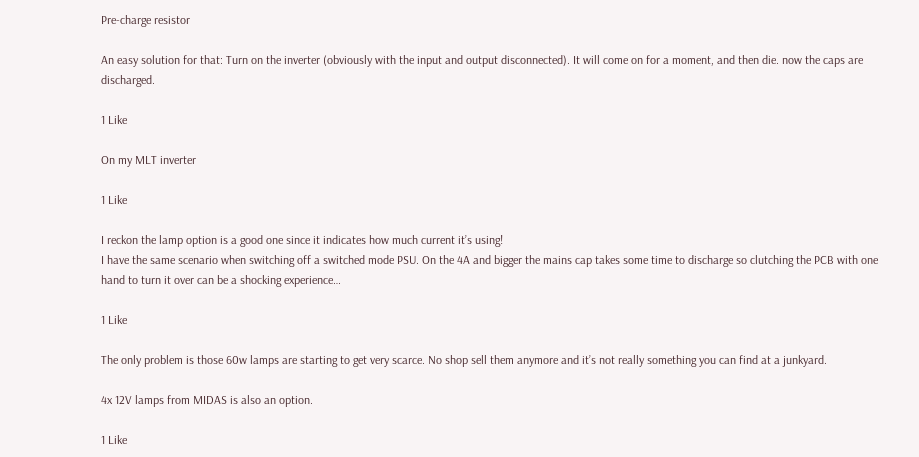Pre-charge resistor

An easy solution for that: Turn on the inverter (obviously with the input and output disconnected). It will come on for a moment, and then die. now the caps are discharged.

1 Like

On my MLT inverter

1 Like

I reckon the lamp option is a good one since it indicates how much current it’s using!
I have the same scenario when switching off a switched mode PSU. On the 4A and bigger the mains cap takes some time to discharge so clutching the PCB with one hand to turn it over can be a shocking experience…

1 Like

The only problem is those 60w lamps are starting to get very scarce. No shop sell them anymore and it’s not really something you can find at a junkyard.

4x 12V lamps from MIDAS is also an option.

1 Like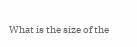What is the size of the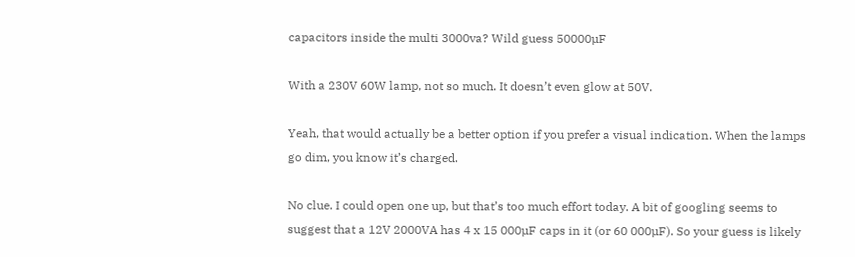capacitors inside the multi 3000va? Wild guess 50000µF

With a 230V 60W lamp, not so much. It doesn’t even glow at 50V.

Yeah, that would actually be a better option if you prefer a visual indication. When the lamps go dim, you know it’s charged.

No clue. I could open one up, but that’s too much effort today. A bit of googling seems to suggest that a 12V 2000VA has 4 x 15 000µF caps in it (or 60 000µF). So your guess is likely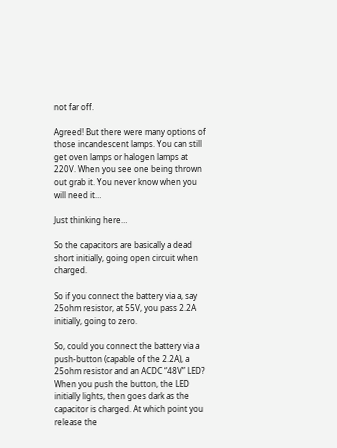not far off.

Agreed! But there were many options of those incandescent lamps. You can still get oven lamps or halogen lamps at 220V. When you see one being thrown out grab it. You never know when you will need it…

Just thinking here…

So the capacitors are basically a dead short initially, going open circuit when charged.

So if you connect the battery via a, say 25ohm resistor, at 55V, you pass 2.2A initially, going to zero.

So, could you connect the battery via a push-button (capable of the 2.2A), a 25ohm resistor and an ACDC “48V” LED? When you push the button, the LED initially lights, then goes dark as the capacitor is charged. At which point you release the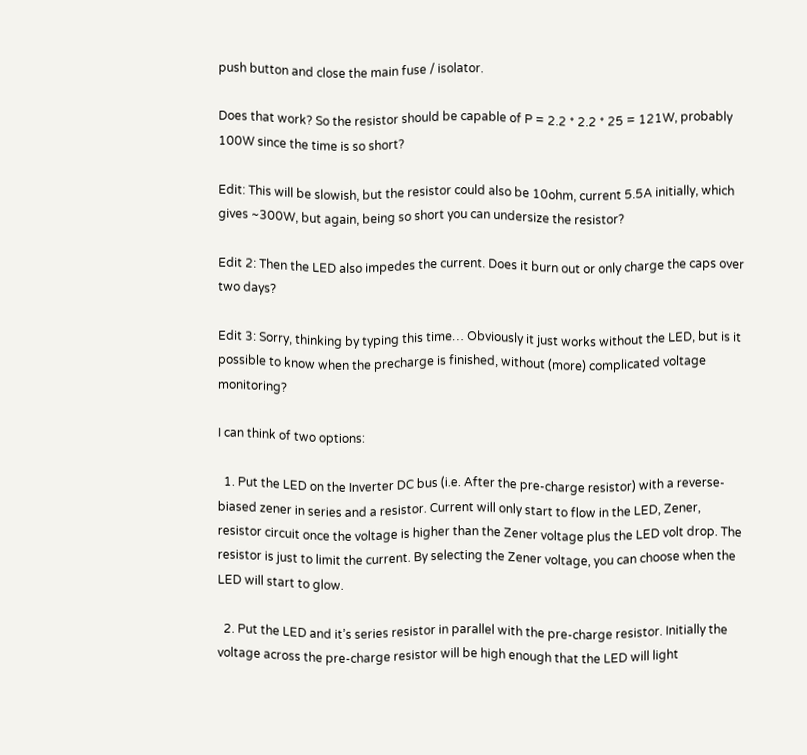push button and close the main fuse / isolator.

Does that work? So the resistor should be capable of P = 2.2 * 2.2 * 25 = 121W, probably 100W since the time is so short?

Edit: This will be slowish, but the resistor could also be 10ohm, current 5.5A initially, which gives ~300W, but again, being so short you can undersize the resistor?

Edit 2: Then the LED also impedes the current. Does it burn out or only charge the caps over two days?

Edit 3: Sorry, thinking by typing this time… Obviously it just works without the LED, but is it possible to know when the precharge is finished, without (more) complicated voltage monitoring?

I can think of two options:

  1. Put the LED on the Inverter DC bus (i.e. After the pre-charge resistor) with a reverse-biased zener in series and a resistor. Current will only start to flow in the LED, Zener, resistor circuit once the voltage is higher than the Zener voltage plus the LED volt drop. The resistor is just to limit the current. By selecting the Zener voltage, you can choose when the LED will start to glow.

  2. Put the LED and it’s series resistor in parallel with the pre-charge resistor. Initially the voltage across the pre-charge resistor will be high enough that the LED will light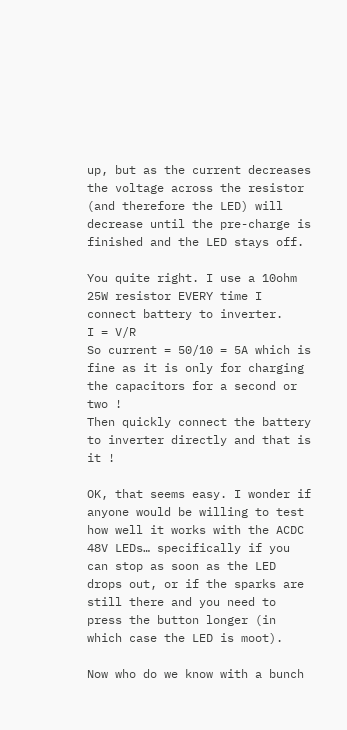up, but as the current decreases the voltage across the resistor (and therefore the LED) will decrease until the pre-charge is finished and the LED stays off.

You quite right. I use a 10ohm 25W resistor EVERY time I connect battery to inverter.
I = V/R
So current = 50/10 = 5A which is fine as it is only for charging the capacitors for a second or two !
Then quickly connect the battery to inverter directly and that is it !

OK, that seems easy. I wonder if anyone would be willing to test how well it works with the ACDC 48V LEDs… specifically if you can stop as soon as the LED drops out, or if the sparks are still there and you need to press the button longer (in which case the LED is moot).

Now who do we know with a bunch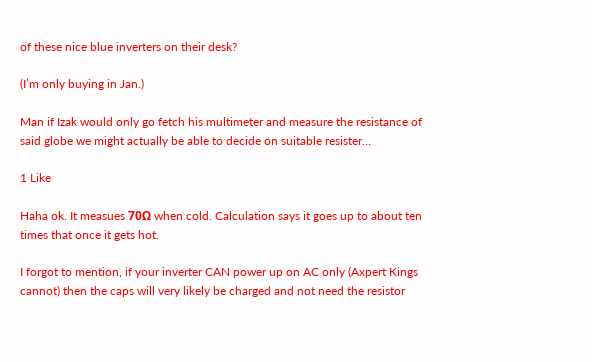of these nice blue inverters on their desk?

(I’m only buying in Jan.)

Man if Izak would only go fetch his multimeter and measure the resistance of said globe we might actually be able to decide on suitable resister…

1 Like

Haha ok. It measues 70Ω when cold. Calculation says it goes up to about ten times that once it gets hot.

I forgot to mention, if your inverter CAN power up on AC only (Axpert Kings cannot) then the caps will very likely be charged and not need the resistor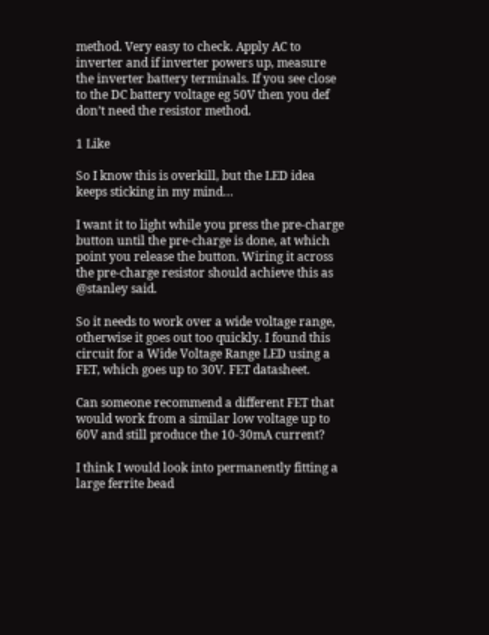method. Very easy to check. Apply AC to inverter and if inverter powers up, measure the inverter battery terminals. If you see close to the DC battery voltage eg 50V then you def don’t need the resistor method.

1 Like

So I know this is overkill, but the LED idea keeps sticking in my mind…

I want it to light while you press the pre-charge button until the pre-charge is done, at which point you release the button. Wiring it across the pre-charge resistor should achieve this as @stanley said.

So it needs to work over a wide voltage range, otherwise it goes out too quickly. I found this circuit for a Wide Voltage Range LED using a FET, which goes up to 30V. FET datasheet.

Can someone recommend a different FET that would work from a similar low voltage up to 60V and still produce the 10-30mA current?

I think I would look into permanently fitting a large ferrite bead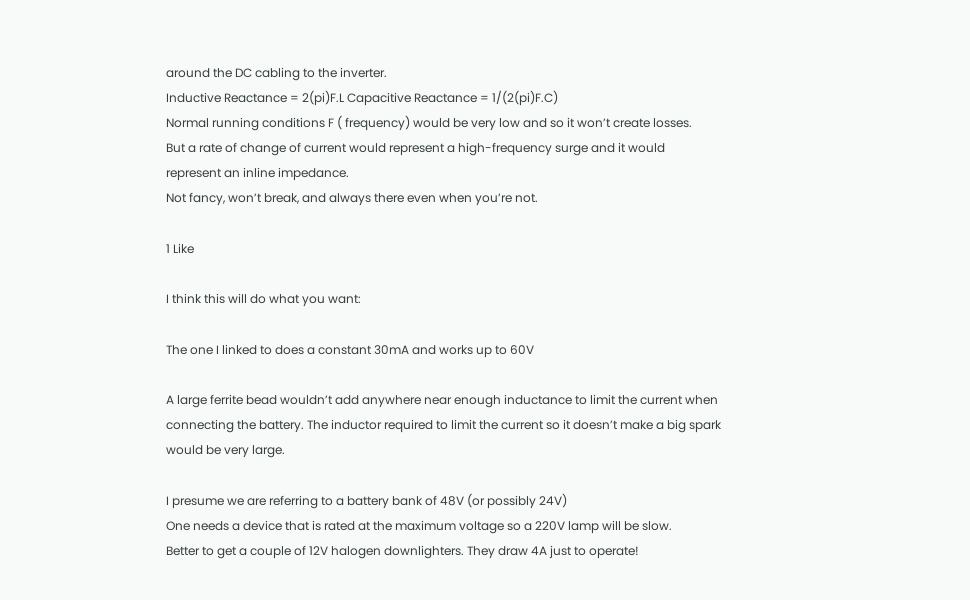around the DC cabling to the inverter.
Inductive Reactance = 2(pi)F.L Capacitive Reactance = 1/(2(pi)F.C)
Normal running conditions F ( frequency) would be very low and so it won’t create losses.
But a rate of change of current would represent a high-frequency surge and it would represent an inline impedance.
Not fancy, won’t break, and always there even when you’re not.

1 Like

I think this will do what you want:

The one I linked to does a constant 30mA and works up to 60V

A large ferrite bead wouldn’t add anywhere near enough inductance to limit the current when connecting the battery. The inductor required to limit the current so it doesn’t make a big spark would be very large.

I presume we are referring to a battery bank of 48V (or possibly 24V)
One needs a device that is rated at the maximum voltage so a 220V lamp will be slow.
Better to get a couple of 12V halogen downlighters. They draw 4A just to operate!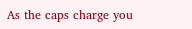As the caps charge you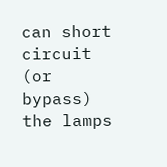can short circuit (or bypass) the lamps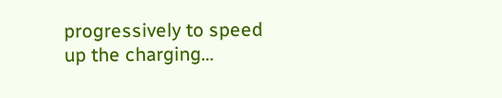progressively to speed up the charging…